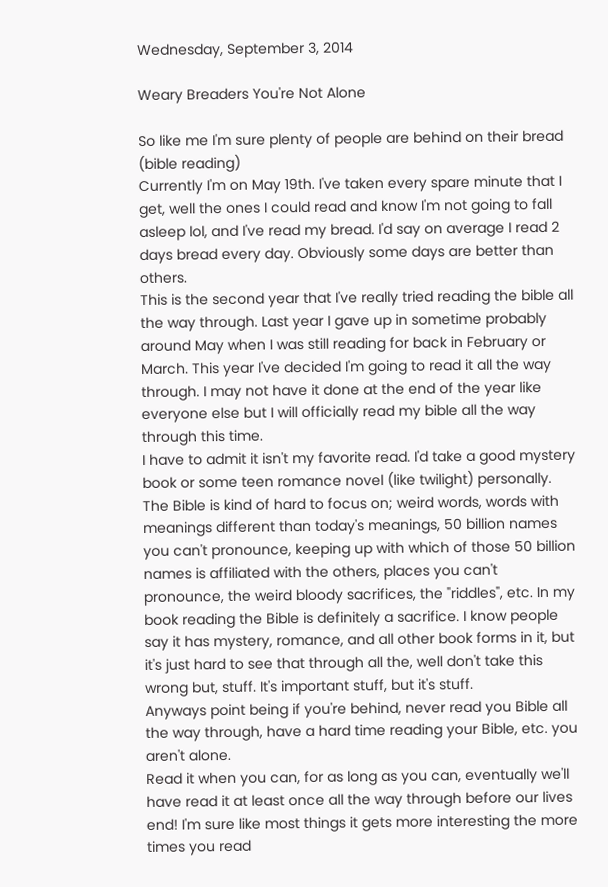Wednesday, September 3, 2014

Weary Breaders You're Not Alone

So like me I'm sure plenty of people are behind on their bread (bible reading)
Currently I'm on May 19th. I've taken every spare minute that I get, well the ones I could read and know I'm not going to fall asleep lol, and I've read my bread. I'd say on average I read 2 days bread every day. Obviously some days are better than others.
This is the second year that I've really tried reading the bible all the way through. Last year I gave up in sometime probably around May when I was still reading for back in February or March. This year I've decided I'm going to read it all the way through. I may not have it done at the end of the year like everyone else but I will officially read my bible all the way through this time.
I have to admit it isn't my favorite read. I'd take a good mystery book or some teen romance novel (like twilight) personally. The Bible is kind of hard to focus on; weird words, words with meanings different than today's meanings, 50 billion names you can't pronounce, keeping up with which of those 50 billion names is affiliated with the others, places you can't pronounce, the weird bloody sacrifices, the "riddles", etc. In my book reading the Bible is definitely a sacrifice. I know people say it has mystery, romance, and all other book forms in it, but it's just hard to see that through all the, well don't take this wrong but, stuff. It's important stuff, but it's stuff.
Anyways point being if you're behind, never read you Bible all the way through, have a hard time reading your Bible, etc. you aren't alone.
Read it when you can, for as long as you can, eventually we'll have read it at least once all the way through before our lives end! I'm sure like most things it gets more interesting the more times you read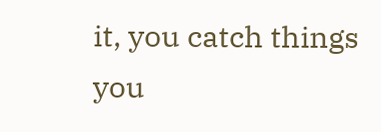it, you catch things you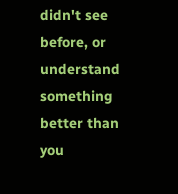didn't see before, or understand something better than you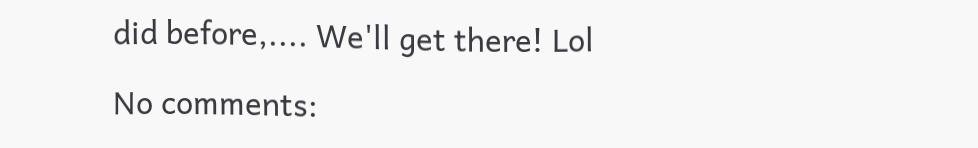did before,.... We'll get there! Lol

No comments: